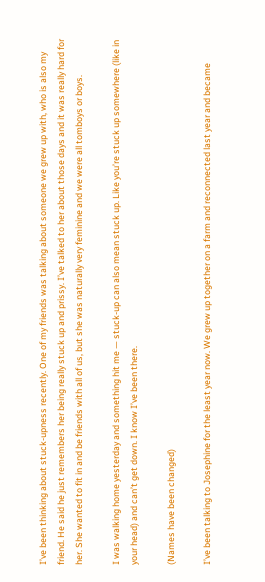I’ve been thinking about stuck-upness recently. One of my friends was talking about someone we grew up with, who is also my friend. He said he just remembers her being really stuck up and prissy. I’ve talked to her about those days and it was really hard for her. She wanted to fit in and be friends with all of us, but she was naturally very feminine and we were all tomboys or boys.

I was walking home yesterday and something hit me — stuck-up can also mean stuck up. Like you’re stuck up somewhere (like in your head) and can’t get down. I know I’ve been there.

(Names have been changed)

I’ve been talking to Josephine for the least year now. We grew up together on a farm and reconnected last year and became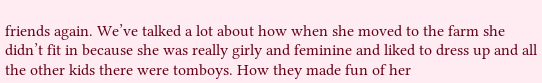friends again. We’ve talked a lot about how when she moved to the farm she didn’t fit in because she was really girly and feminine and liked to dress up and all the other kids there were tomboys. How they made fun of her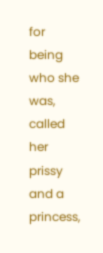for being who she was, called her prissy and a princess,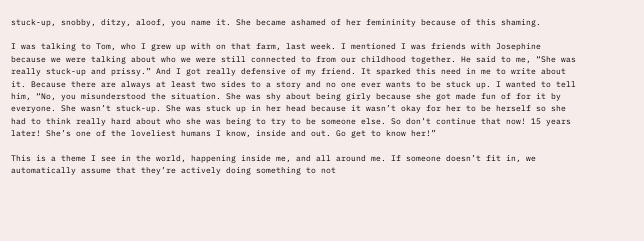stuck-up, snobby, ditzy, aloof, you name it. She became ashamed of her femininity because of this shaming.

I was talking to Tom, who I grew up with on that farm, last week. I mentioned I was friends with Josephine because we were talking about who we were still connected to from our childhood together. He said to me, “She was really stuck-up and prissy.” And I got really defensive of my friend. It sparked this need in me to write about it. Because there are always at least two sides to a story and no one ever wants to be stuck up. I wanted to tell him, “No, you misunderstood the situation. She was shy about being girly because she got made fun of for it by everyone. She wasn’t stuck-up. She was stuck up in her head because it wasn’t okay for her to be herself so she had to think really hard about who she was being to try to be someone else. So don’t continue that now! 15 years later! She’s one of the loveliest humans I know, inside and out. Go get to know her!”

This is a theme I see in the world, happening inside me, and all around me. If someone doesn’t fit in, we automatically assume that they’re actively doing something to not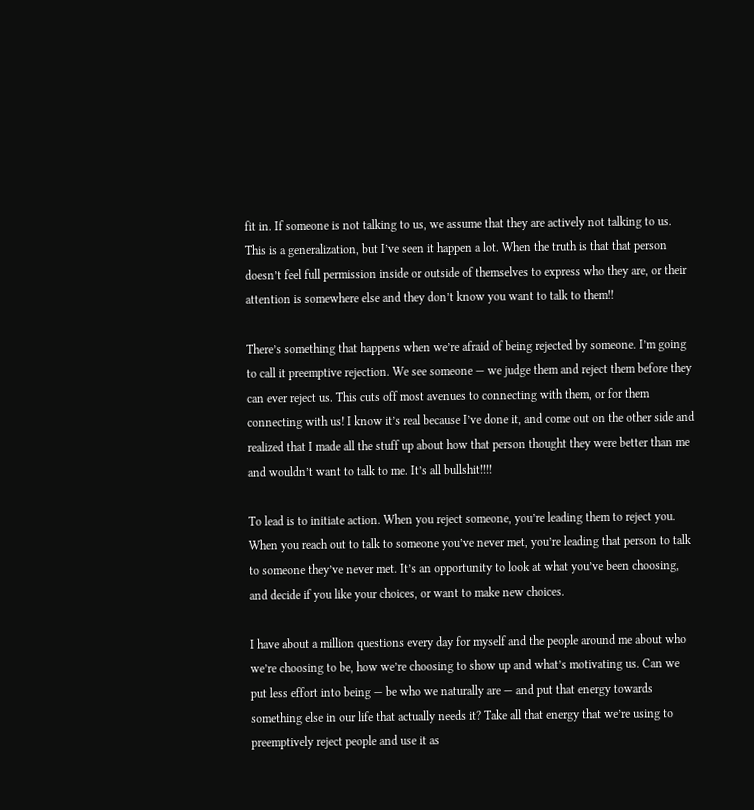fit in. If someone is not talking to us, we assume that they are actively not talking to us. This is a generalization, but I’ve seen it happen a lot. When the truth is that that person doesn’t feel full permission inside or outside of themselves to express who they are, or their attention is somewhere else and they don’t know you want to talk to them!!

There’s something that happens when we’re afraid of being rejected by someone. I’m going to call it preemptive rejection. We see someone — we judge them and reject them before they can ever reject us. This cuts off most avenues to connecting with them, or for them connecting with us! I know it’s real because I’ve done it, and come out on the other side and realized that I made all the stuff up about how that person thought they were better than me and wouldn’t want to talk to me. It’s all bullshit!!!!

To lead is to initiate action. When you reject someone, you’re leading them to reject you. When you reach out to talk to someone you’ve never met, you’re leading that person to talk to someone they’ve never met. It’s an opportunity to look at what you’ve been choosing, and decide if you like your choices, or want to make new choices.

I have about a million questions every day for myself and the people around me about who we’re choosing to be, how we’re choosing to show up and what’s motivating us. Can we put less effort into being — be who we naturally are — and put that energy towards something else in our life that actually needs it? Take all that energy that we’re using to preemptively reject people and use it as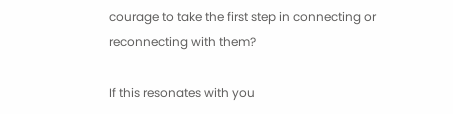courage to take the first step in connecting or reconnecting with them?

If this resonates with you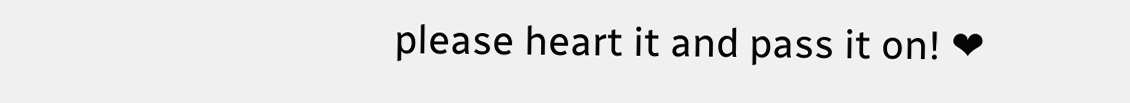please heart it and pass it on! ❤